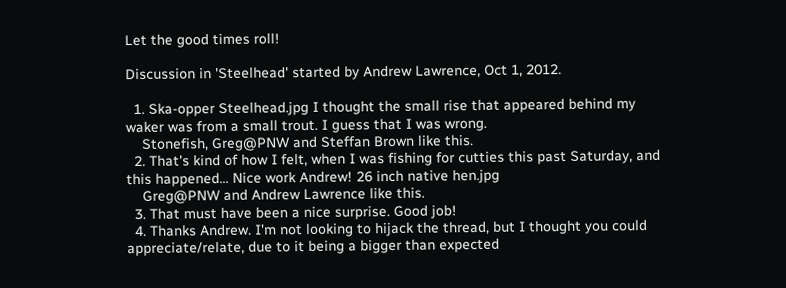Let the good times roll!

Discussion in 'Steelhead' started by Andrew Lawrence, Oct 1, 2012.

  1. Ska-opper Steelhead.jpg I thought the small rise that appeared behind my waker was from a small trout. I guess that I was wrong.
    Stonefish, Greg@PNW and Steffan Brown like this.
  2. That's kind of how I felt, when I was fishing for cutties this past Saturday, and this happened... Nice work Andrew! 26 inch native hen.jpg
    Greg@PNW and Andrew Lawrence like this.
  3. That must have been a nice surprise. Good job!
  4. Thanks Andrew. I'm not looking to hijack the thread, but I thought you could appreciate/relate, due to it being a bigger than expected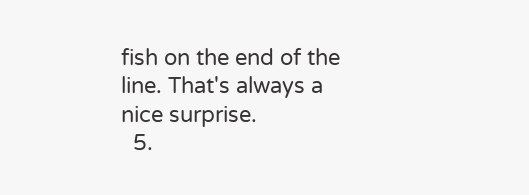fish on the end of the line. That's always a nice surprise.
  5.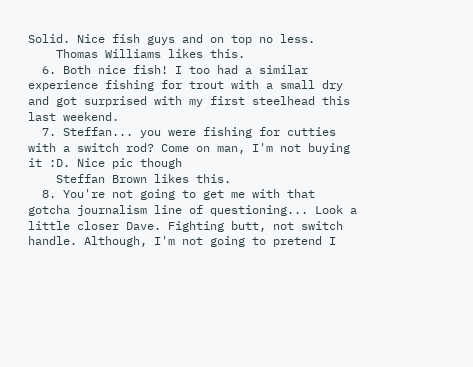Solid. Nice fish guys and on top no less.
    Thomas Williams likes this.
  6. Both nice fish! I too had a similar experience fishing for trout with a small dry and got surprised with my first steelhead this last weekend.
  7. Steffan... you were fishing for cutties with a switch rod? Come on man, I'm not buying it :D. Nice pic though
    Steffan Brown likes this.
  8. You're not going to get me with that gotcha journalism line of questioning... Look a little closer Dave. Fighting butt, not switch handle. Although, I'm not going to pretend I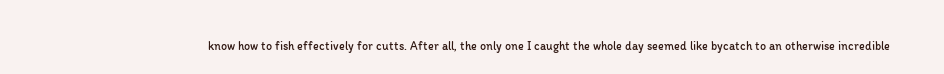know how to fish effectively for cutts. After all, the only one I caught the whole day seemed like bycatch to an otherwise incredible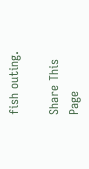fish outing.

Share This Page